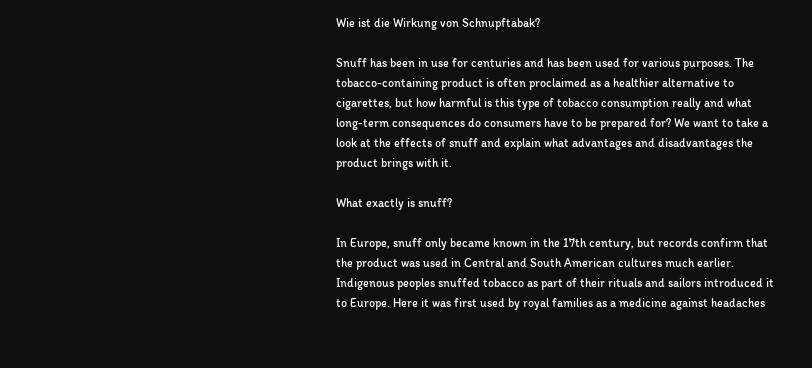Wie ist die Wirkung von Schnupftabak?

Snuff has been in use for centuries and has been used for various purposes. The tobacco-containing product is often proclaimed as a healthier alternative to cigarettes, but how harmful is this type of tobacco consumption really and what long-term consequences do consumers have to be prepared for? We want to take a look at the effects of snuff and explain what advantages and disadvantages the product brings with it.

What exactly is snuff?

In Europe, snuff only became known in the 17th century, but records confirm that the product was used in Central and South American cultures much earlier. Indigenous peoples snuffed tobacco as part of their rituals and sailors introduced it to Europe. Here it was first used by royal families as a medicine against headaches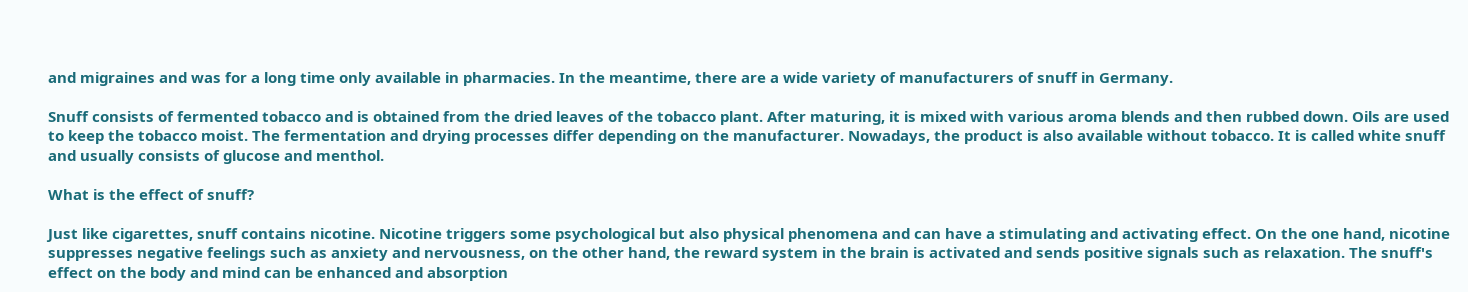and migraines and was for a long time only available in pharmacies. In the meantime, there are a wide variety of manufacturers of snuff in Germany.

Snuff consists of fermented tobacco and is obtained from the dried leaves of the tobacco plant. After maturing, it is mixed with various aroma blends and then rubbed down. Oils are used to keep the tobacco moist. The fermentation and drying processes differ depending on the manufacturer. Nowadays, the product is also available without tobacco. It is called white snuff and usually consists of glucose and menthol.

What is the effect of snuff?

Just like cigarettes, snuff contains nicotine. Nicotine triggers some psychological but also physical phenomena and can have a stimulating and activating effect. On the one hand, nicotine suppresses negative feelings such as anxiety and nervousness, on the other hand, the reward system in the brain is activated and sends positive signals such as relaxation. The snuff's effect on the body and mind can be enhanced and absorption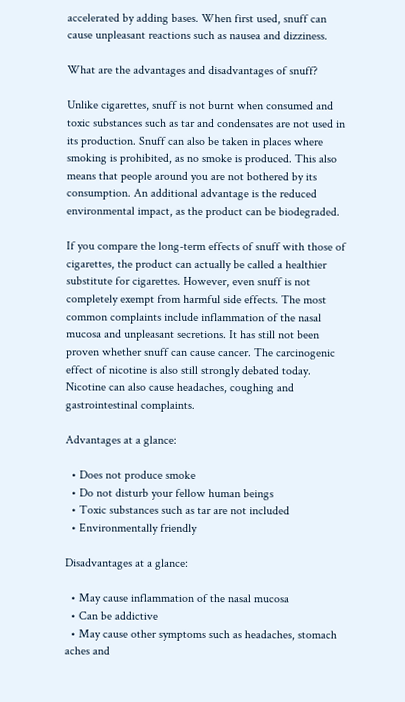accelerated by adding bases. When first used, snuff can cause unpleasant reactions such as nausea and dizziness.

What are the advantages and disadvantages of snuff?

Unlike cigarettes, snuff is not burnt when consumed and toxic substances such as tar and condensates are not used in its production. Snuff can also be taken in places where smoking is prohibited, as no smoke is produced. This also means that people around you are not bothered by its consumption. An additional advantage is the reduced environmental impact, as the product can be biodegraded.

If you compare the long-term effects of snuff with those of cigarettes, the product can actually be called a healthier substitute for cigarettes. However, even snuff is not completely exempt from harmful side effects. The most common complaints include inflammation of the nasal mucosa and unpleasant secretions. It has still not been proven whether snuff can cause cancer. The carcinogenic effect of nicotine is also still strongly debated today. Nicotine can also cause headaches, coughing and gastrointestinal complaints.

Advantages at a glance:

  • Does not produce smoke
  • Do not disturb your fellow human beings
  • Toxic substances such as tar are not included
  • Environmentally friendly

Disadvantages at a glance:

  • May cause inflammation of the nasal mucosa
  • Can be addictive
  • May cause other symptoms such as headaches, stomach aches and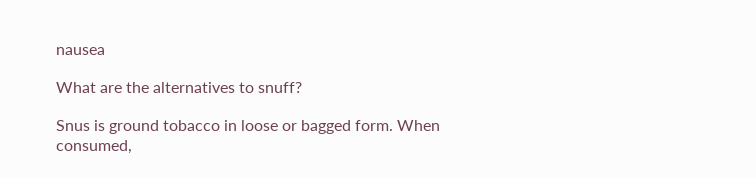nausea

What are the alternatives to snuff?

Snus is ground tobacco in loose or bagged form. When consumed,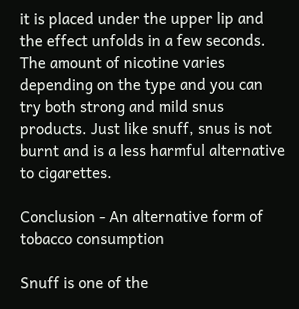it is placed under the upper lip and the effect unfolds in a few seconds. The amount of nicotine varies depending on the type and you can try both strong and mild snus products. Just like snuff, snus is not burnt and is a less harmful alternative to cigarettes.

Conclusion - An alternative form of tobacco consumption

Snuff is one of the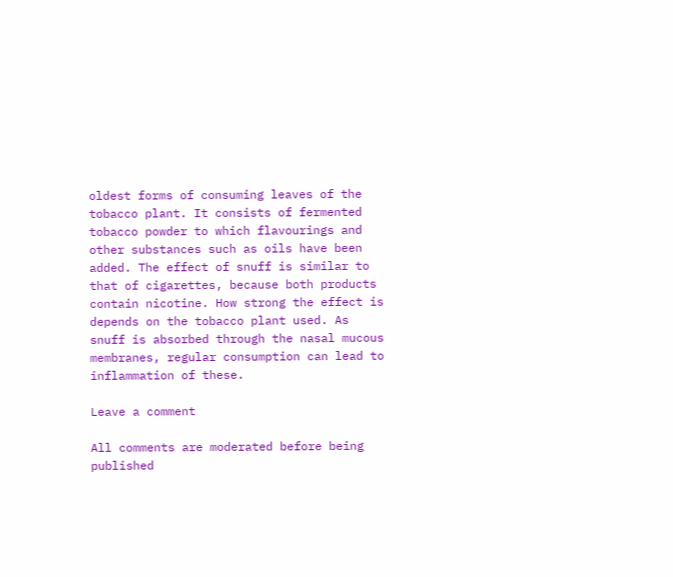oldest forms of consuming leaves of the tobacco plant. It consists of fermented tobacco powder to which flavourings and other substances such as oils have been added. The effect of snuff is similar to that of cigarettes, because both products contain nicotine. How strong the effect is depends on the tobacco plant used. As snuff is absorbed through the nasal mucous membranes, regular consumption can lead to inflammation of these.

Leave a comment

All comments are moderated before being published